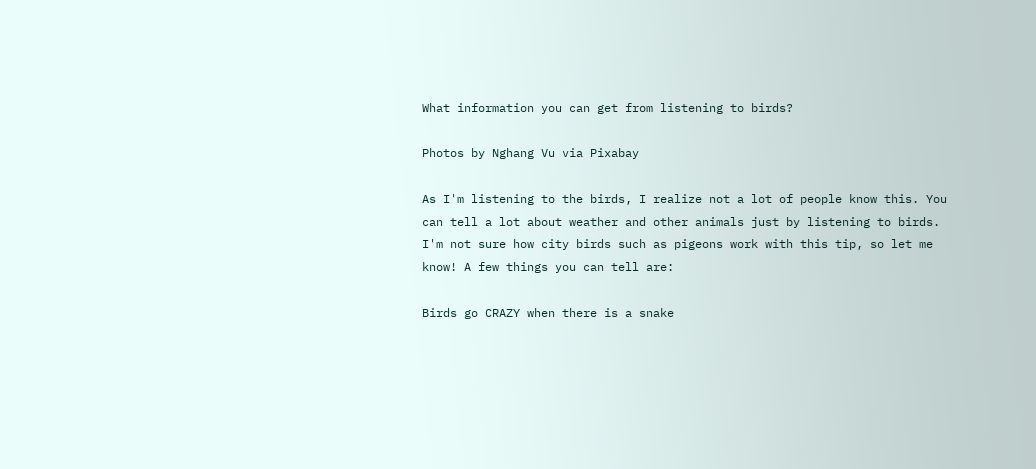What information you can get from listening to birds?

Photos by Nghang Vu via Pixabay

As I'm listening to the birds, I realize not a lot of people know this. You can tell a lot about weather and other animals just by listening to birds. I'm not sure how city birds such as pigeons work with this tip, so let me know! A few things you can tell are:

Birds go CRAZY when there is a snake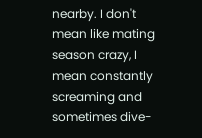nearby. I don't mean like mating season crazy, I mean constantly screaming and sometimes dive-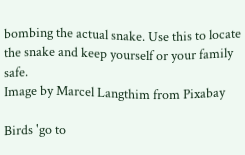bombing the actual snake. Use this to locate the snake and keep yourself or your family safe.
Image by Marcel Langthim from Pixabay

Birds 'go to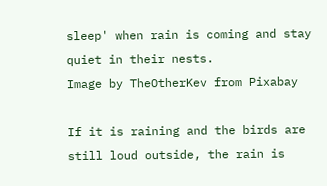sleep' when rain is coming and stay quiet in their nests.
Image by TheOtherKev from Pixabay

If it is raining and the birds are still loud outside, the rain is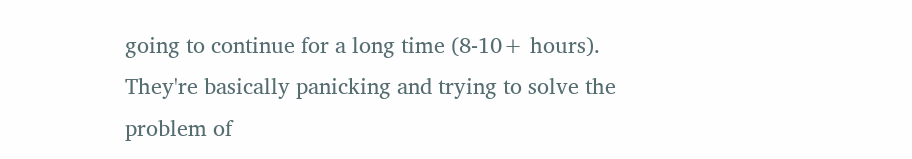going to continue for a long time (8-10+ hours). They're basically panicking and trying to solve the problem of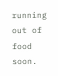running out of food soon.